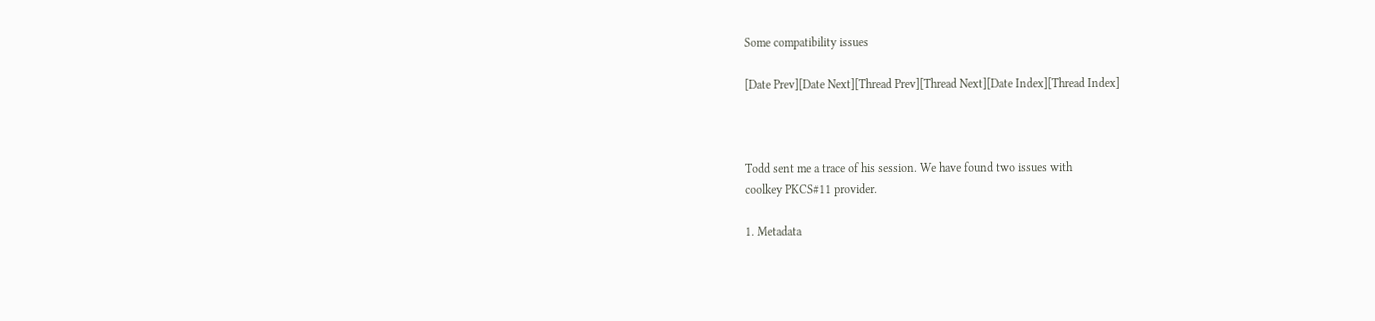Some compatibility issues

[Date Prev][Date Next][Thread Prev][Thread Next][Date Index][Thread Index]



Todd sent me a trace of his session. We have found two issues with
coolkey PKCS#11 provider.

1. Metadata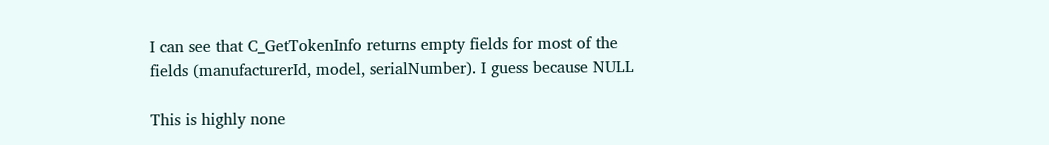I can see that C_GetTokenInfo returns empty fields for most of the
fields (manufacturerId, model, serialNumber). I guess because NULL

This is highly none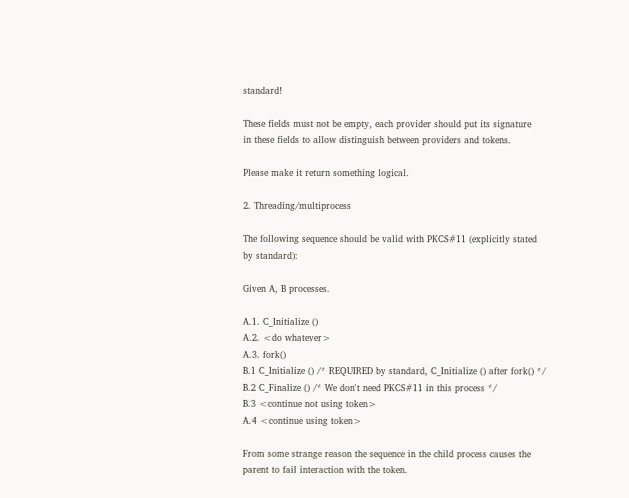standard!

These fields must not be empty, each provider should put its signature
in these fields to allow distinguish between providers and tokens.

Please make it return something logical.

2. Threading/multiprocess

The following sequence should be valid with PKCS#11 (explicitly stated
by standard):

Given A, B processes.

A.1. C_Initialize ()
A.2. <do whatever>
A.3. fork()
B.1 C_Initialize () /* REQUIRED by standard, C_Initialize () after fork() */
B.2 C_Finalize () /* We don't need PKCS#11 in this process */
B.3 <continue not using token>
A.4 <continue using token>

From some strange reason the sequence in the child process causes the
parent to fail interaction with the token.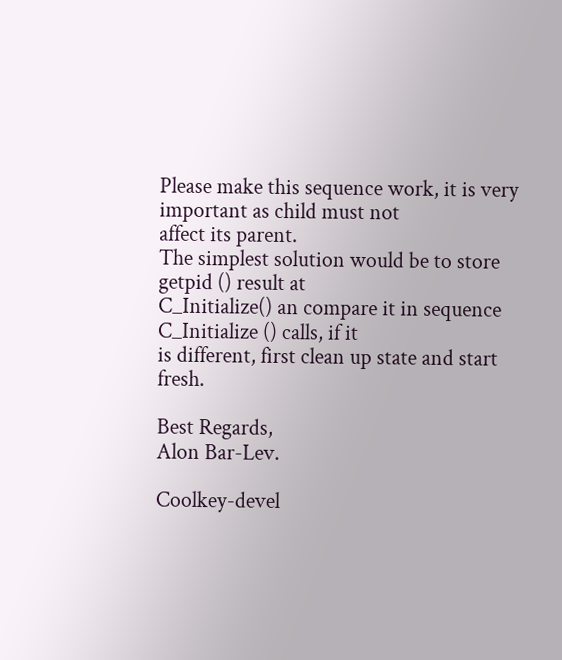Please make this sequence work, it is very important as child must not
affect its parent.
The simplest solution would be to store getpid () result at
C_Initialize() an compare it in sequence C_Initialize () calls, if it
is different, first clean up state and start fresh.

Best Regards,
Alon Bar-Lev.

Coolkey-devel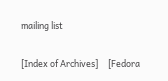mailing list

[Index of Archives]     [Fedora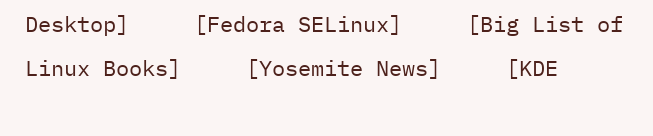Desktop]     [Fedora SELinux]     [Big List of Linux Books]     [Yosemite News]     [KDE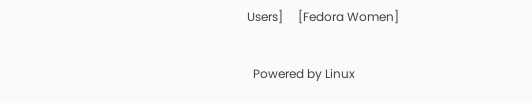Users]     [Fedora Women]

  Powered by Linux